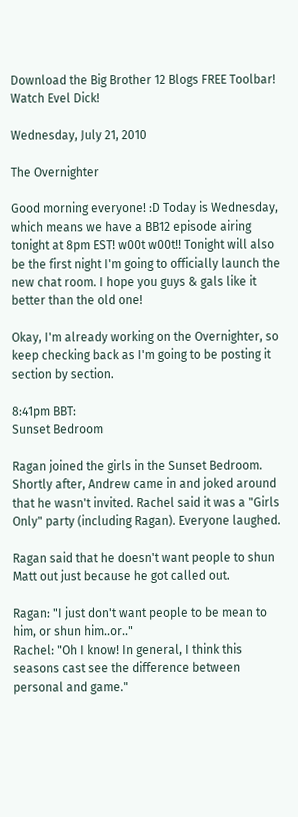Download the Big Brother 12 Blogs FREE Toolbar!
Watch Evel Dick!

Wednesday, July 21, 2010

The Overnighter

Good morning everyone! :D Today is Wednesday, which means we have a BB12 episode airing tonight at 8pm EST! w00t w00t!! Tonight will also be the first night I'm going to officially launch the new chat room. I hope you guys & gals like it better than the old one!

Okay, I'm already working on the Overnighter, so keep checking back as I'm going to be posting it section by section.

8:41pm BBT:
Sunset Bedroom

Ragan joined the girls in the Sunset Bedroom. Shortly after, Andrew came in and joked around that he wasn't invited. Rachel said it was a "Girls Only" party (including Ragan). Everyone laughed.

Ragan said that he doesn't want people to shun Matt out just because he got called out.

Ragan: "I just don't want people to be mean to him, or shun him..or.."
Rachel: "Oh I know! In general, I think this seasons cast see the difference between personal and game."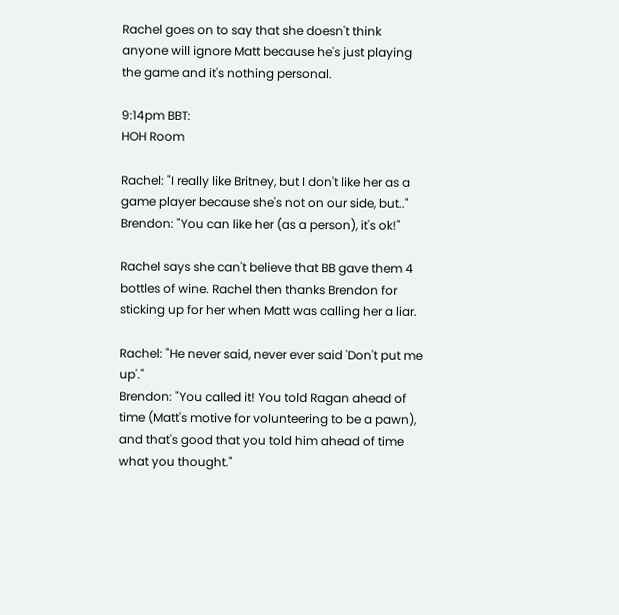Rachel goes on to say that she doesn't think anyone will ignore Matt because he's just playing the game and it's nothing personal.

9:14pm BBT:
HOH Room

Rachel: "I really like Britney, but I don't like her as a game player because she's not on our side, but.."
Brendon: "You can like her (as a person), it's ok!"

Rachel says she can't believe that BB gave them 4 bottles of wine. Rachel then thanks Brendon for sticking up for her when Matt was calling her a liar.

Rachel: "He never said, never ever said 'Don't put me up'."
Brendon: "You called it! You told Ragan ahead of time (Matt's motive for volunteering to be a pawn), and that's good that you told him ahead of time what you thought."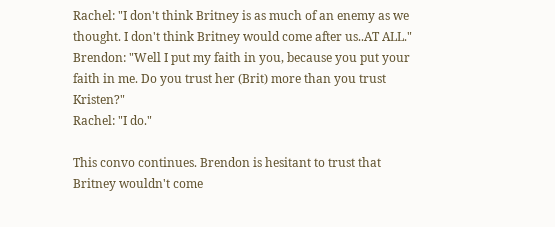Rachel: "I don't think Britney is as much of an enemy as we thought. I don't think Britney would come after us..AT ALL."
Brendon: "Well I put my faith in you, because you put your faith in me. Do you trust her (Brit) more than you trust Kristen?"
Rachel: "I do."

This convo continues. Brendon is hesitant to trust that Britney wouldn't come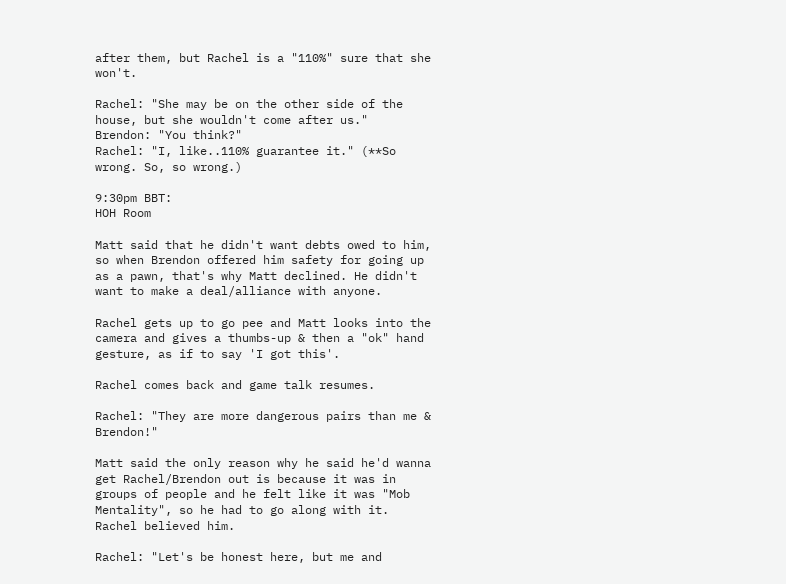after them, but Rachel is a "110%" sure that she won't.

Rachel: "She may be on the other side of the house, but she wouldn't come after us."
Brendon: "You think?"
Rachel: "I, like..110% guarantee it." (**So wrong. So, so wrong.)

9:30pm BBT:
HOH Room

Matt said that he didn't want debts owed to him, so when Brendon offered him safety for going up as a pawn, that's why Matt declined. He didn't want to make a deal/alliance with anyone.

Rachel gets up to go pee and Matt looks into the camera and gives a thumbs-up & then a "ok" hand gesture, as if to say 'I got this'.

Rachel comes back and game talk resumes.

Rachel: "They are more dangerous pairs than me & Brendon!"

Matt said the only reason why he said he'd wanna get Rachel/Brendon out is because it was in groups of people and he felt like it was "Mob Mentality", so he had to go along with it. Rachel believed him.

Rachel: "Let's be honest here, but me and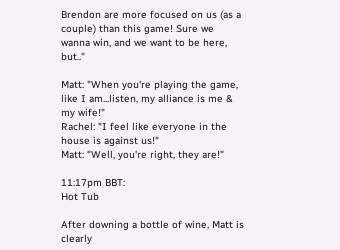Brendon are more focused on us (as a couple) than this game! Sure we wanna win, and we want to be here, but.."

Matt: "When you're playing the game, like I am...listen, my alliance is me & my wife!"
Rachel: "I feel like everyone in the house is against us!"
Matt: "Well, you're right, they are!"

11:17pm BBT:
Hot Tub

After downing a bottle of wine, Matt is clearly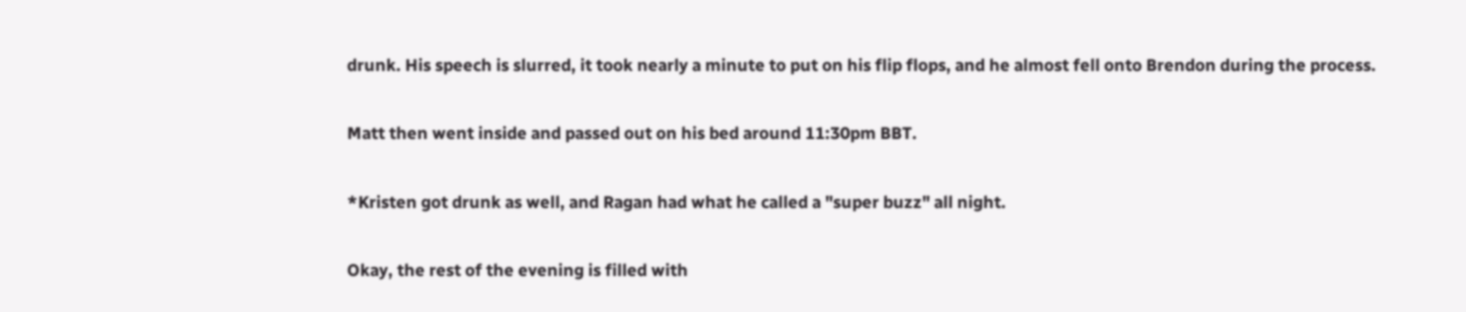drunk. His speech is slurred, it took nearly a minute to put on his flip flops, and he almost fell onto Brendon during the process.

Matt then went inside and passed out on his bed around 11:30pm BBT.

*Kristen got drunk as well, and Ragan had what he called a "super buzz" all night.

Okay, the rest of the evening is filled with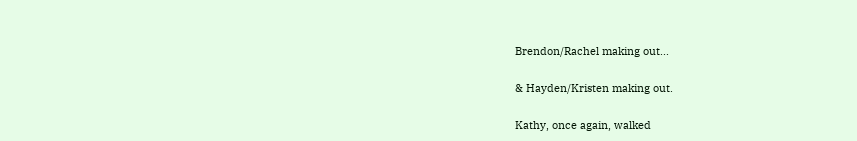Brendon/Rachel making out...

& Hayden/Kristen making out.

Kathy, once again, walked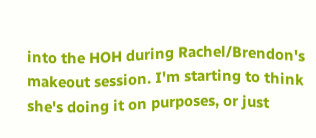into the HOH during Rachel/Brendon's makeout session. I'm starting to think she's doing it on purposes, or just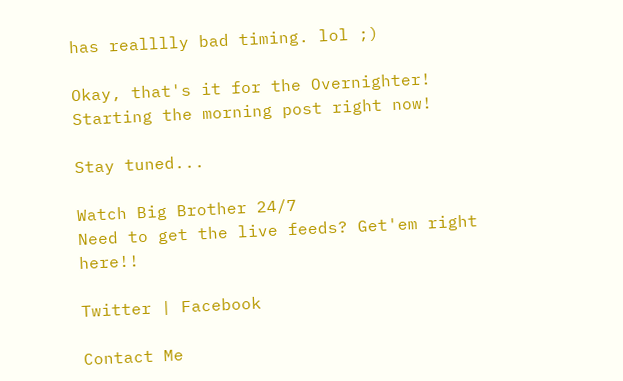has realllly bad timing. lol ;)

Okay, that's it for the Overnighter! Starting the morning post right now!

Stay tuned...

Watch Big Brother 24/7
Need to get the live feeds? Get'em right here!!

Twitter | Facebook

Contact Me